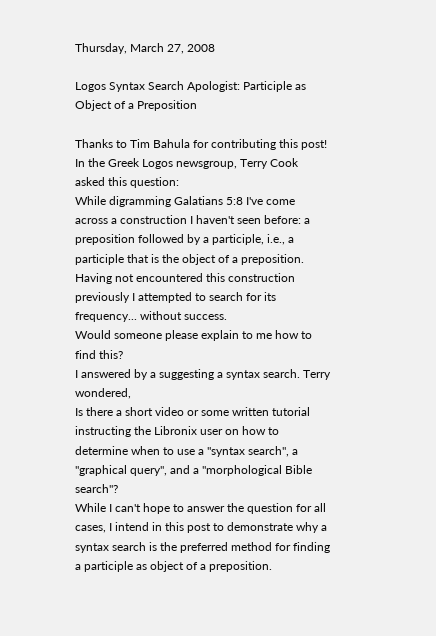Thursday, March 27, 2008

Logos Syntax Search Apologist: Participle as Object of a Preposition

Thanks to Tim Bahula for contributing this post!
In the Greek Logos newsgroup, Terry Cook asked this question:
While digramming Galatians 5:8 I've come across a construction I haven't seen before: a preposition followed by a participle, i.e., a participle that is the object of a preposition.
Having not encountered this construction previously I attempted to search for its frequency... without success.
Would someone please explain to me how to find this?
I answered by a suggesting a syntax search. Terry wondered,
Is there a short video or some written tutorial instructing the Libronix user on how to determine when to use a "syntax search", a "graphical query", and a "morphological Bible search"?
While I can't hope to answer the question for all cases, I intend in this post to demonstrate why a syntax search is the preferred method for finding a participle as object of a preposition.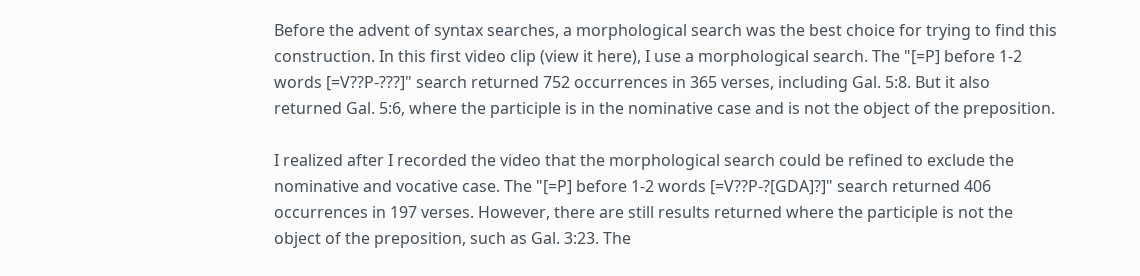Before the advent of syntax searches, a morphological search was the best choice for trying to find this construction. In this first video clip (view it here), I use a morphological search. The "[=P] before 1-2 words [=V??P-???]" search returned 752 occurrences in 365 verses, including Gal. 5:8. But it also returned Gal. 5:6, where the participle is in the nominative case and is not the object of the preposition.

I realized after I recorded the video that the morphological search could be refined to exclude the nominative and vocative case. The "[=P] before 1-2 words [=V??P-?[GDA]?]" search returned 406 occurrences in 197 verses. However, there are still results returned where the participle is not the object of the preposition, such as Gal. 3:23. The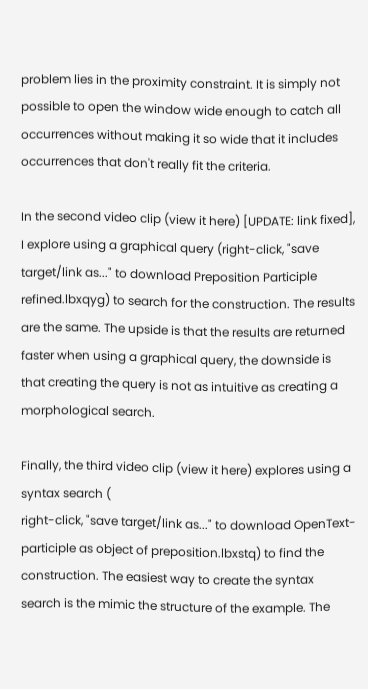problem lies in the proximity constraint. It is simply not possible to open the window wide enough to catch all occurrences without making it so wide that it includes occurrences that don't really fit the criteria.

In the second video clip (view it here) [UPDATE: link fixed], I explore using a graphical query (right-click, "save target/link as..." to download Preposition Participle refined.lbxqyg) to search for the construction. The results are the same. The upside is that the results are returned faster when using a graphical query, the downside is that creating the query is not as intuitive as creating a morphological search.

Finally, the third video clip (view it here) explores using a syntax search (
right-click, "save target/link as..." to download OpenText- participle as object of preposition.lbxstq) to find the construction. The easiest way to create the syntax search is the mimic the structure of the example. The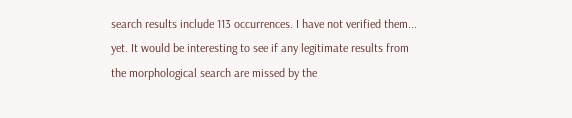search results include 113 occurrences. I have not verified them... yet. It would be interesting to see if any legitimate results from the morphological search are missed by the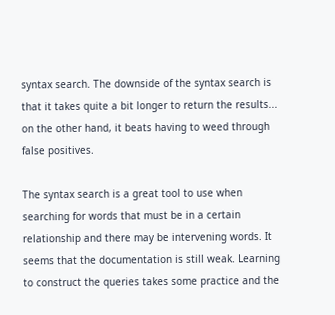syntax search. The downside of the syntax search is that it takes quite a bit longer to return the results... on the other hand, it beats having to weed through false positives.

The syntax search is a great tool to use when searching for words that must be in a certain relationship and there may be intervening words. It seems that the documentation is still weak. Learning to construct the queries takes some practice and the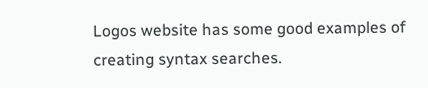Logos website has some good examples of creating syntax searches.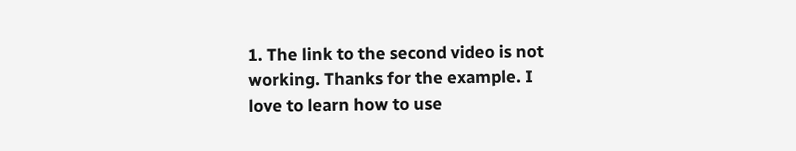1. The link to the second video is not working. Thanks for the example. I love to learn how to use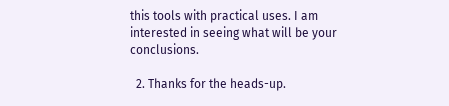this tools with practical uses. I am interested in seeing what will be your conclusions.

  2. Thanks for the heads-up.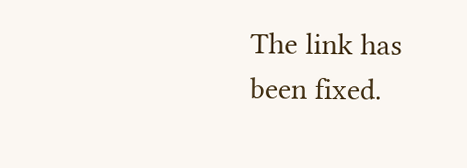The link has been fixed.